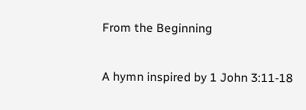From the Beginning

A hymn inspired by 1 John 3:11-18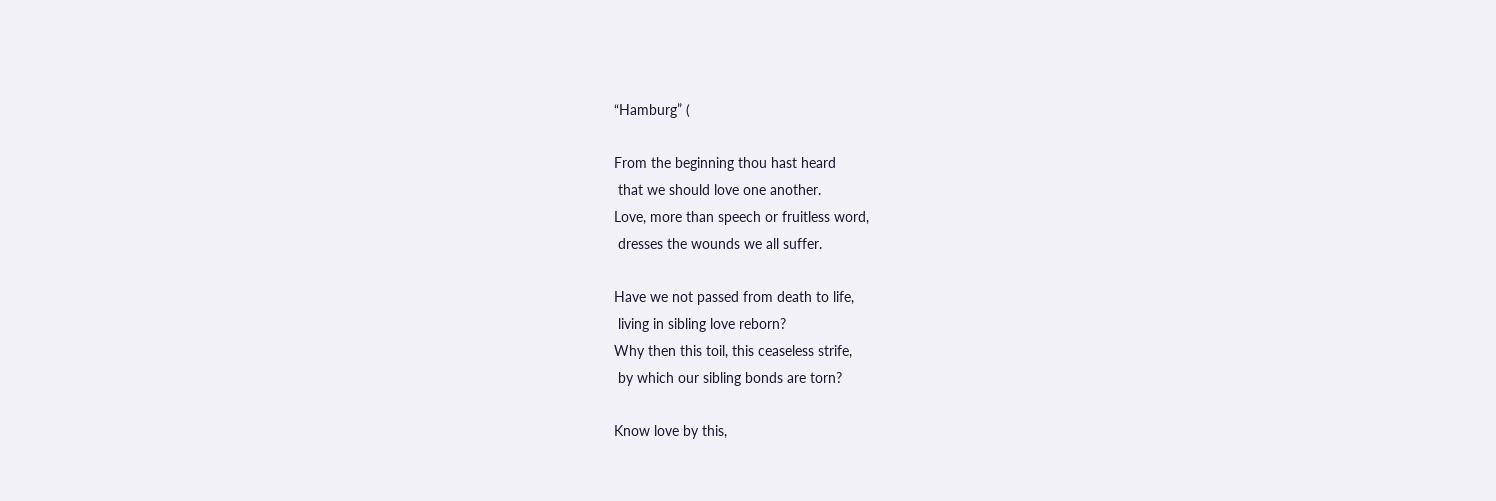“Hamburg” (

From the beginning thou hast heard
 that we should love one another.
Love, more than speech or fruitless word,
 dresses the wounds we all suffer.

Have we not passed from death to life,
 living in sibling love reborn?
Why then this toil, this ceaseless strife,
 by which our sibling bonds are torn?

Know love by this,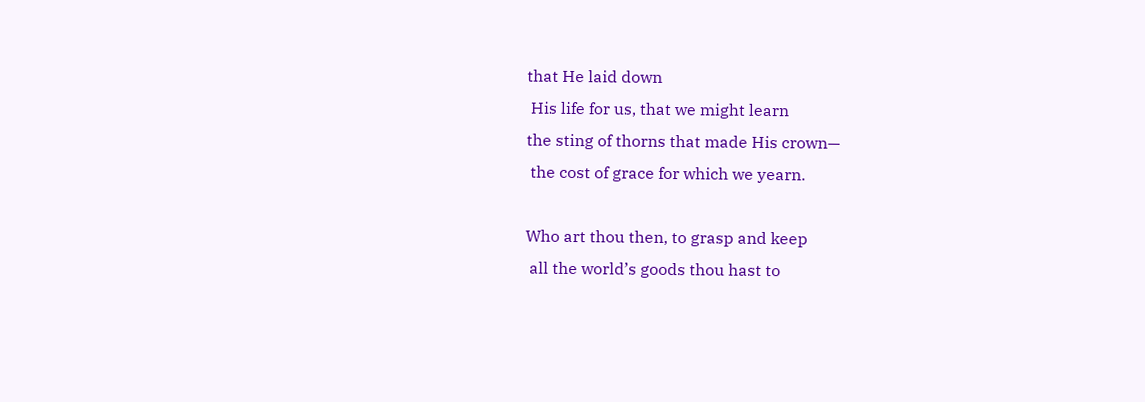that He laid down
 His life for us, that we might learn
the sting of thorns that made His crown—
 the cost of grace for which we yearn.

Who art thou then, to grasp and keep
 all the world’s goods thou hast to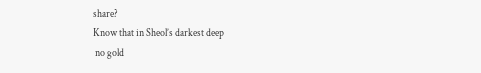share?
Know that in Sheol’s darkest deep
 no gold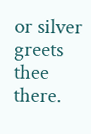or silver greets thee there.